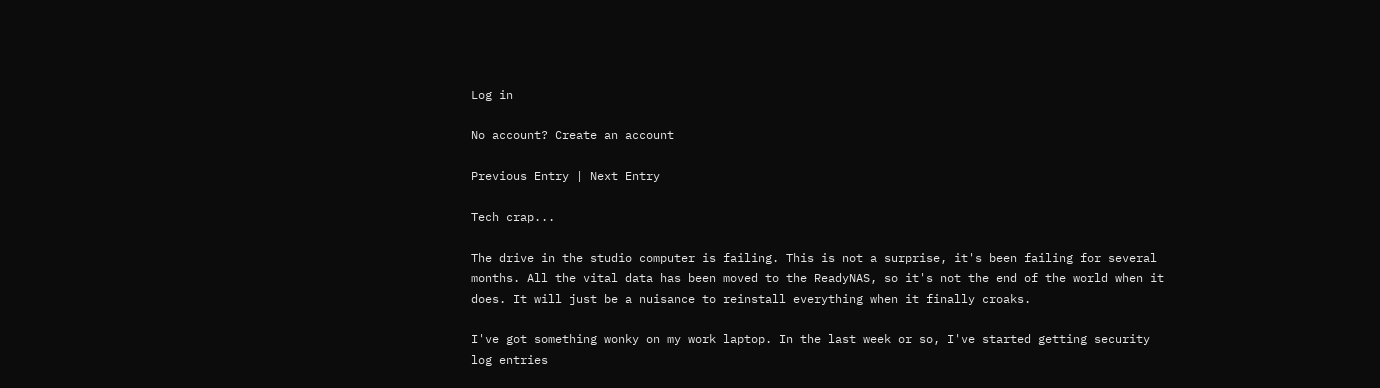Log in

No account? Create an account

Previous Entry | Next Entry

Tech crap...

The drive in the studio computer is failing. This is not a surprise, it's been failing for several months. All the vital data has been moved to the ReadyNAS, so it's not the end of the world when it does. It will just be a nuisance to reinstall everything when it finally croaks.

I've got something wonky on my work laptop. In the last week or so, I've started getting security log entries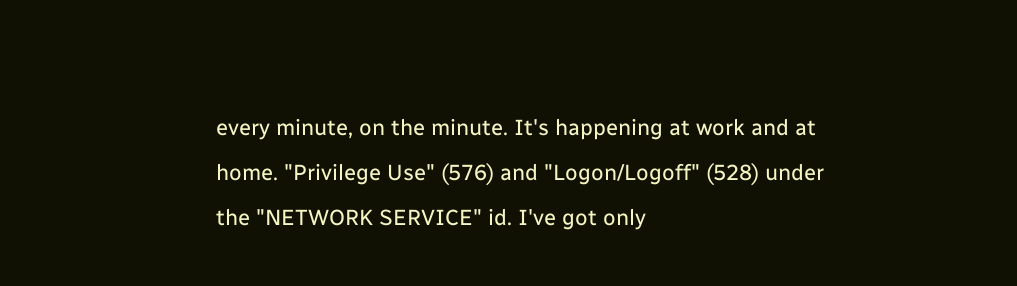every minute, on the minute. It's happening at work and at home. "Privilege Use" (576) and "Logon/Logoff" (528) under the "NETWORK SERVICE" id. I've got only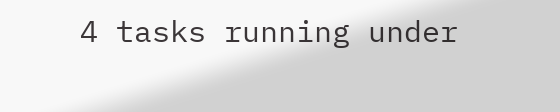4 tasks running under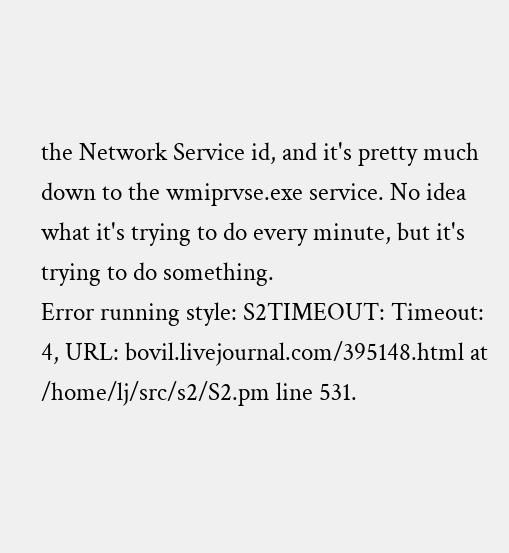the Network Service id, and it's pretty much down to the wmiprvse.exe service. No idea what it's trying to do every minute, but it's trying to do something.
Error running style: S2TIMEOUT: Timeout: 4, URL: bovil.livejournal.com/395148.html at /home/lj/src/s2/S2.pm line 531.